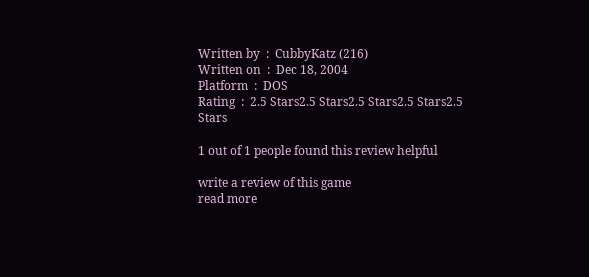Written by  :  CubbyKatz (216)
Written on  :  Dec 18, 2004
Platform  :  DOS
Rating  :  2.5 Stars2.5 Stars2.5 Stars2.5 Stars2.5 Stars

1 out of 1 people found this review helpful

write a review of this game
read more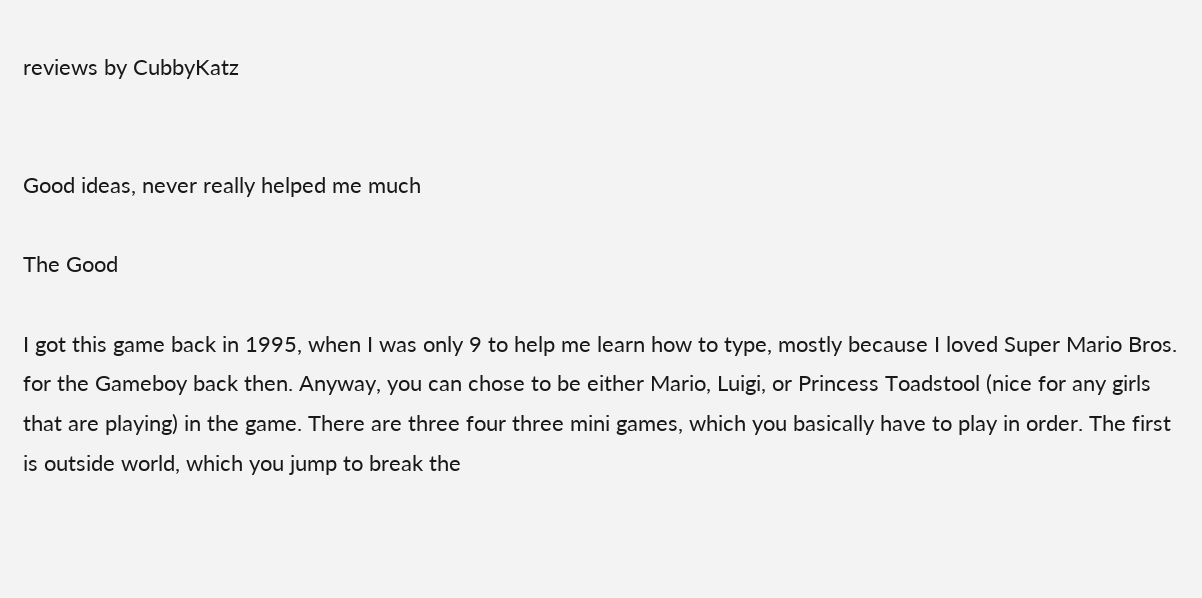reviews by CubbyKatz


Good ideas, never really helped me much

The Good

I got this game back in 1995, when I was only 9 to help me learn how to type, mostly because I loved Super Mario Bros. for the Gameboy back then. Anyway, you can chose to be either Mario, Luigi, or Princess Toadstool (nice for any girls that are playing) in the game. There are three four three mini games, which you basically have to play in order. The first is outside world, which you jump to break the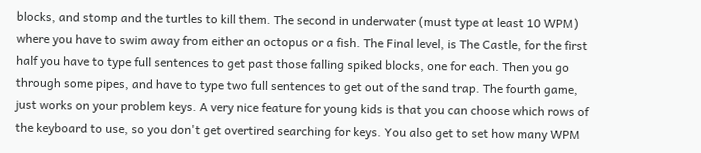blocks, and stomp and the turtles to kill them. The second in underwater (must type at least 10 WPM) where you have to swim away from either an octopus or a fish. The Final level, is The Castle, for the first half you have to type full sentences to get past those falling spiked blocks, one for each. Then you go through some pipes, and have to type two full sentences to get out of the sand trap. The fourth game, just works on your problem keys. A very nice feature for young kids is that you can choose which rows of the keyboard to use, so you don't get overtired searching for keys. You also get to set how many WPM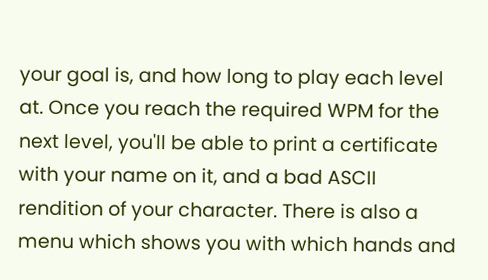your goal is, and how long to play each level at. Once you reach the required WPM for the next level, you'll be able to print a certificate with your name on it, and a bad ASCII rendition of your character. There is also a menu which shows you with which hands and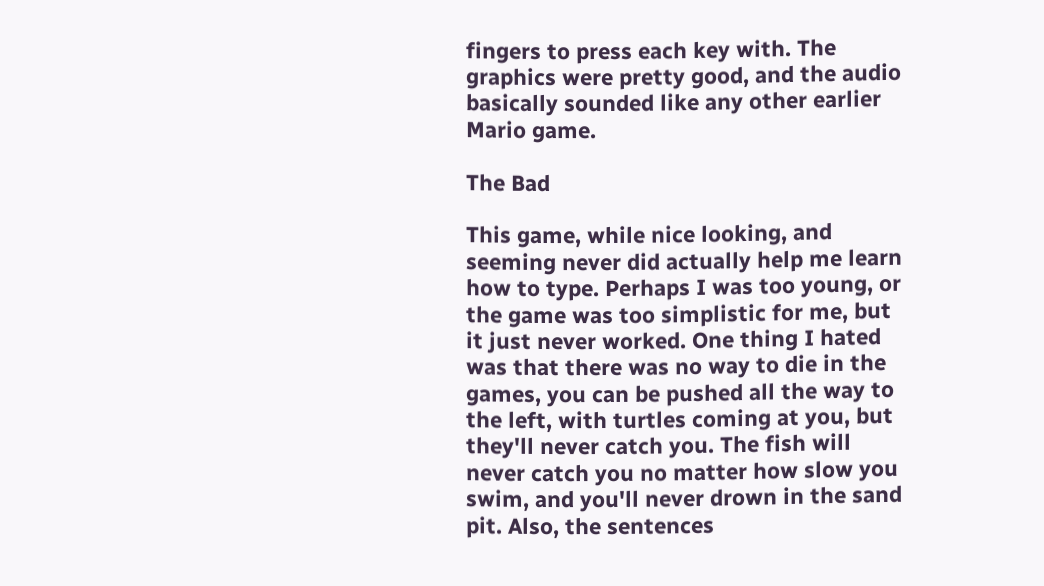fingers to press each key with. The graphics were pretty good, and the audio basically sounded like any other earlier Mario game.

The Bad

This game, while nice looking, and seeming never did actually help me learn how to type. Perhaps I was too young, or the game was too simplistic for me, but it just never worked. One thing I hated was that there was no way to die in the games, you can be pushed all the way to the left, with turtles coming at you, but they'll never catch you. The fish will never catch you no matter how slow you swim, and you'll never drown in the sand pit. Also, the sentences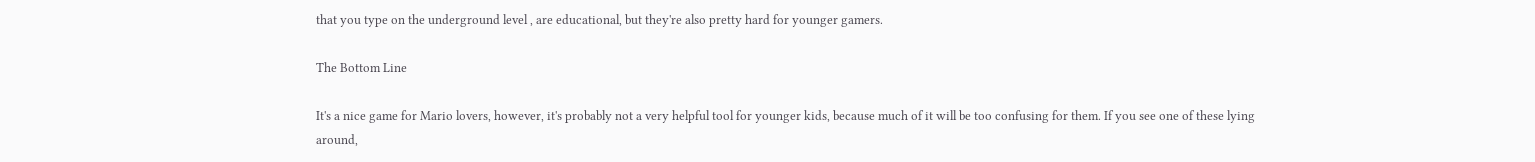that you type on the underground level , are educational, but they're also pretty hard for younger gamers.

The Bottom Line

It's a nice game for Mario lovers, however, it's probably not a very helpful tool for younger kids, because much of it will be too confusing for them. If you see one of these lying around,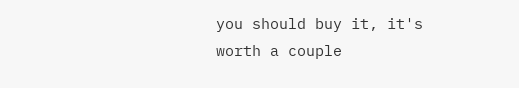you should buy it, it's worth a couple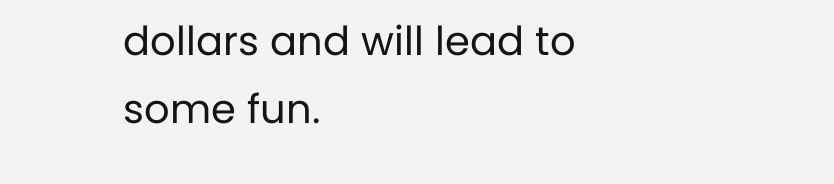dollars and will lead to some fun.